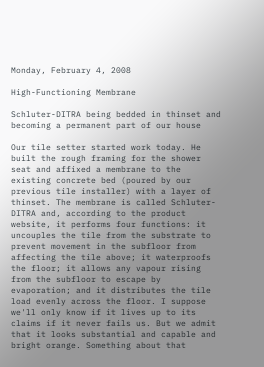Monday, February 4, 2008

High-Functioning Membrane

Schluter-DITRA being bedded in thinset and
becoming a permanent part of our house

Our tile setter started work today. He built the rough framing for the shower seat and affixed a membrane to the existing concrete bed (poured by our previous tile installer) with a layer of thinset. The membrane is called Schluter-DITRA and, according to the product website, it performs four functions: it uncouples the tile from the substrate to prevent movement in the subfloor from affecting the tile above; it waterproofs the floor; it allows any vapour rising from the subfloor to escape by evaporation; and it distributes the tile load evenly across the floor. I suppose we'll only know if it lives up to its claims if it never fails us. But we admit that it looks substantial and capable and bright orange. Something about that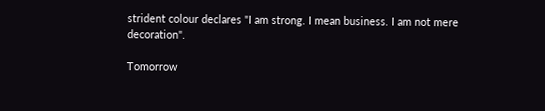strident colour declares "I am strong. I mean business. I am not mere decoration".

Tomorrow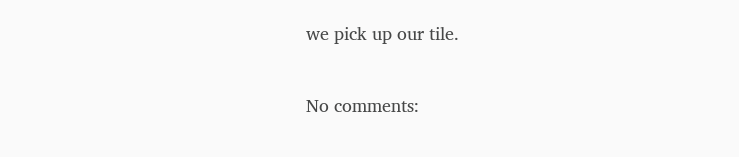we pick up our tile.

No comments: